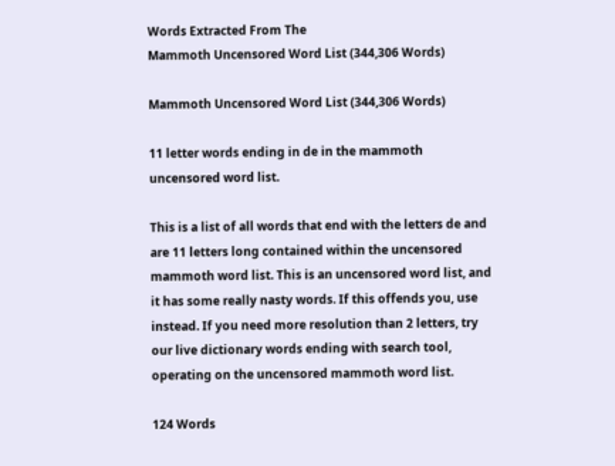Words Extracted From The
Mammoth Uncensored Word List (344,306 Words)

Mammoth Uncensored Word List (344,306 Words)

11 letter words ending in de in the mammoth uncensored word list.

This is a list of all words that end with the letters de and are 11 letters long contained within the uncensored mammoth word list. This is an uncensored word list, and it has some really nasty words. If this offends you, use instead. If you need more resolution than 2 letters, try our live dictionary words ending with search tool, operating on the uncensored mammoth word list.

124 Words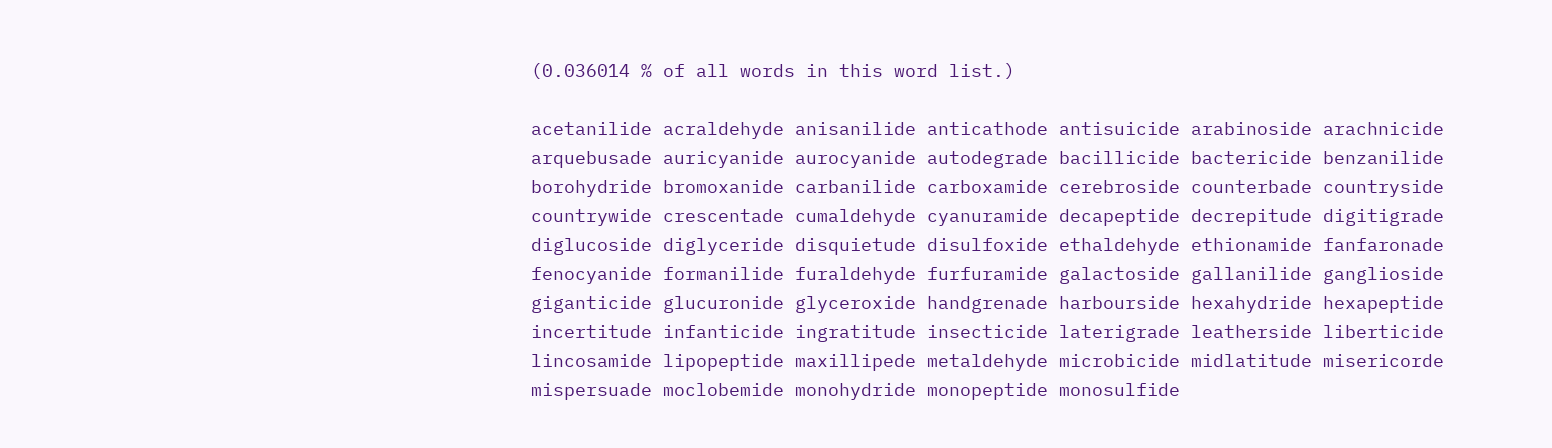(0.036014 % of all words in this word list.)

acetanilide acraldehyde anisanilide anticathode antisuicide arabinoside arachnicide arquebusade auricyanide aurocyanide autodegrade bacillicide bactericide benzanilide borohydride bromoxanide carbanilide carboxamide cerebroside counterbade countryside countrywide crescentade cumaldehyde cyanuramide decapeptide decrepitude digitigrade diglucoside diglyceride disquietude disulfoxide ethaldehyde ethionamide fanfaronade fenocyanide formanilide furaldehyde furfuramide galactoside gallanilide ganglioside giganticide glucuronide glyceroxide handgrenade harbourside hexahydride hexapeptide incertitude infanticide ingratitude insecticide laterigrade leatherside liberticide lincosamide lipopeptide maxillipede metaldehyde microbicide midlatitude misericorde mispersuade moclobemide monohydride monopeptide monosulfide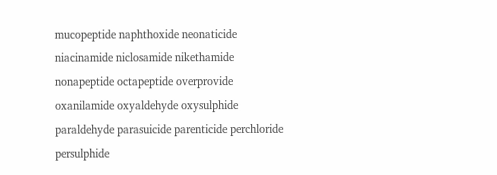mucopeptide naphthoxide neonaticide niacinamide niclosamide nikethamide nonapeptide octapeptide overprovide oxanilamide oxyaldehyde oxysulphide paraldehyde parasuicide parenticide perchloride persulphide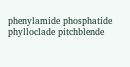phenylamide phosphatide phylloclade pitchblende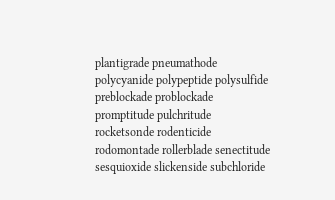plantigrade pneumathode polycyanide polypeptide polysulfide preblockade problockade promptitude pulchritude rocketsonde rodenticide rodomontade rollerblade senectitude sesquioxide slickenside subchloride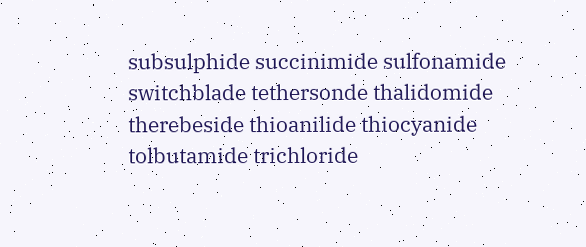subsulphide succinimide sulfonamide switchblade tethersonde thalidomide therebeside thioanilide thiocyanide tolbutamide trichloride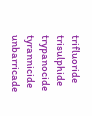trifluoride trisulphide trypanocide tyrannicide unbarricade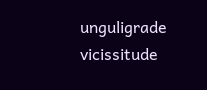unguligrade vicissitude